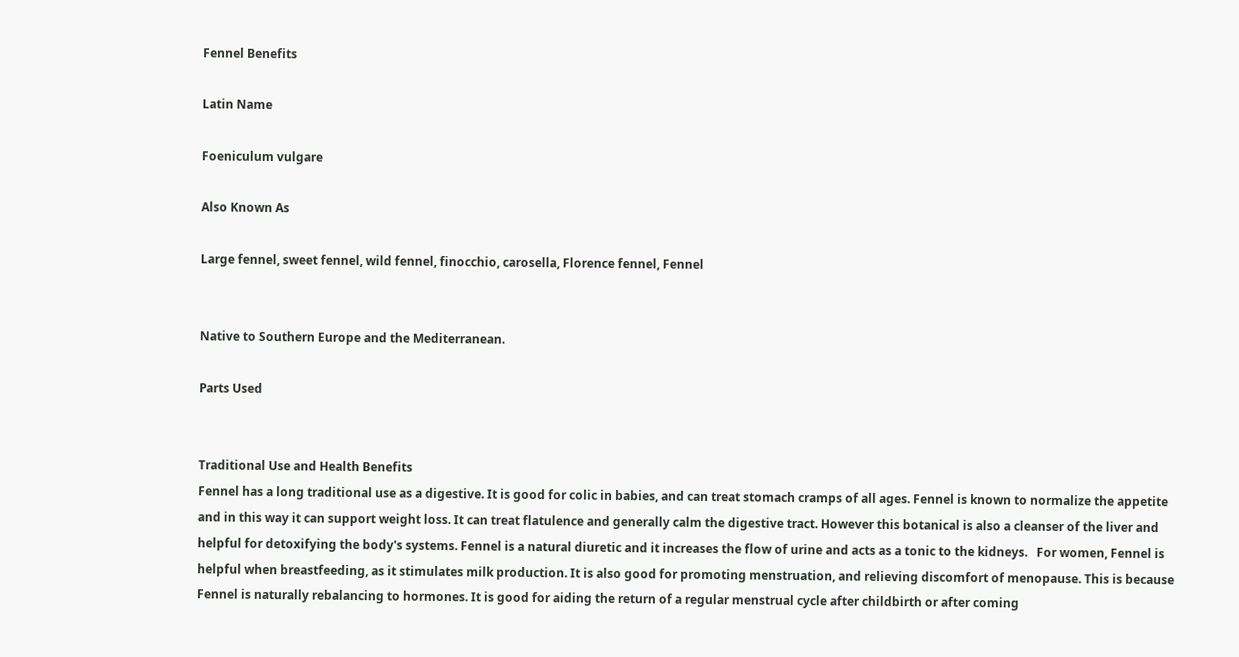Fennel Benefits

Latin Name

Foeniculum vulgare

Also Known As

Large fennel, sweet fennel, wild fennel, finocchio, carosella, Florence fennel, Fennel


Native to Southern Europe and the Mediterranean.

Parts Used


Traditional Use and Health Benefits
Fennel has a long traditional use as a digestive. It is good for colic in babies, and can treat stomach cramps of all ages. Fennel is known to normalize the appetite and in this way it can support weight loss. It can treat flatulence and generally calm the digestive tract. However this botanical is also a cleanser of the liver and helpful for detoxifying the body's systems. Fennel is a natural diuretic and it increases the flow of urine and acts as a tonic to the kidneys.   For women, Fennel is helpful when breastfeeding, as it stimulates milk production. It is also good for promoting menstruation, and relieving discomfort of menopause. This is because Fennel is naturally rebalancing to hormones. It is good for aiding the return of a regular menstrual cycle after childbirth or after coming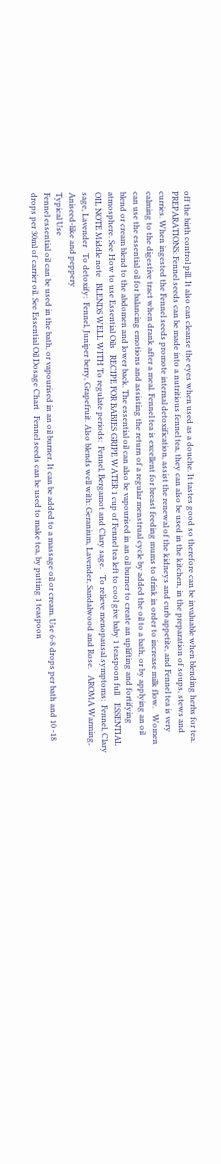off the birth control pill. It also can cleanse the eyes when used as a douche. It tastes good so therefore can be invaluable when blending herbs for tea.   PREPARATIONS: Fennel seeds can be made into a nutritious fennel tea, they can also be used in the kitchen, in the preparation of soups, stews and curries. When ingested the Fennel seeds promote internal detoxification, assist the renewal of the kidneys and curb appetite, and Fennel tea is very calming to the digestive tract when drank after a meal. Fennel tea is excellent for breast feeding mums to drink in order to increase milk flow.   Women can use the essential oil for balancing emotions and assisting the return of a regular menstrual cycle by added the oil to a bath, or by applying an oil blend or cream blend to the abdomen and lower back. The essential oil can also be vapourised in an oil burner to create an uplifting and fortifying atmosphere. See How to use Essential Oils   RECIPE FOR BABIES GRIPE WATER 1 cup of Fennel tea left to cool give baby 1 teaspoon full    ESSENTIAL OIL NOTE Middle note   BLENDS WELL WITH To regulate periods:  Fennel, Bergamot and Clary sage.   To relieve menopausal symptoms:  Fennel, Clary sage, Lavender   To detoxify:  Fennel, Juniper berry, Grapefruit. Also blends well with: Geranium, Lavender, Sandalwood and Rose.   AROMA Warming, Aniseed-like and peppery
Typical Use
Fennel essential oil can be used in the bath, or vapourised in an oil burner. It can be added to a massage oil or cream. Use 6-8 drops per bath and 10 -18 drops per 30ml of carrier oil. See Essential Oil Dosage Chart   Fennel seeds can be used to make tea, by putting 1 teaspoon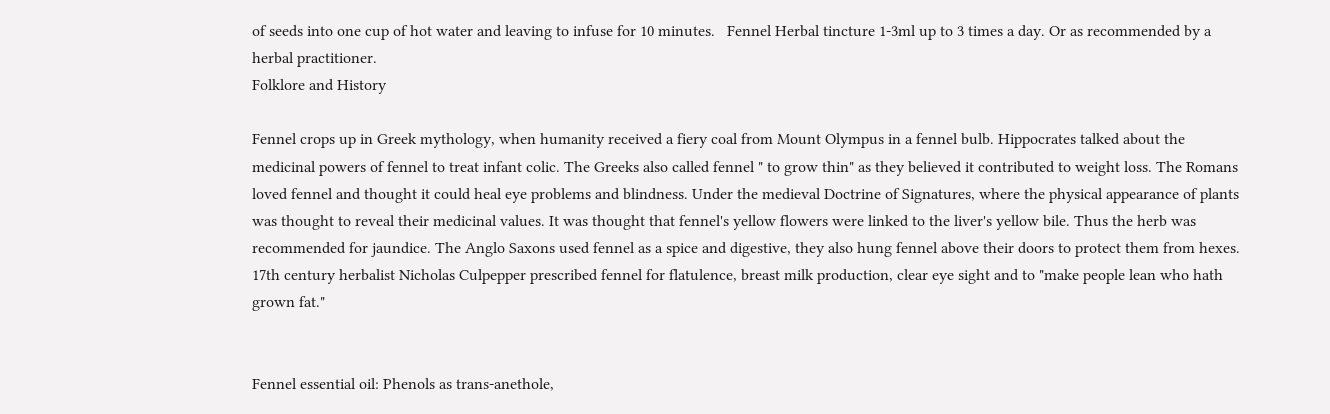of seeds into one cup of hot water and leaving to infuse for 10 minutes.   Fennel Herbal tincture 1-3ml up to 3 times a day. Or as recommended by a herbal practitioner.
Folklore and History

Fennel crops up in Greek mythology, when humanity received a fiery coal from Mount Olympus in a fennel bulb. Hippocrates talked about the medicinal powers of fennel to treat infant colic. The Greeks also called fennel " to grow thin" as they believed it contributed to weight loss. The Romans loved fennel and thought it could heal eye problems and blindness. Under the medieval Doctrine of Signatures, where the physical appearance of plants was thought to reveal their medicinal values. It was thought that fennel's yellow flowers were linked to the liver's yellow bile. Thus the herb was recommended for jaundice. The Anglo Saxons used fennel as a spice and digestive, they also hung fennel above their doors to protect them from hexes. 17th century herbalist Nicholas Culpepper prescribed fennel for flatulence, breast milk production, clear eye sight and to "make people lean who hath grown fat."


Fennel essential oil: Phenols as trans-anethole,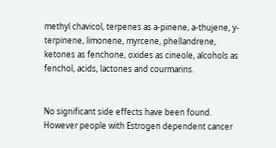methyl chavicol, terpenes as a-pinene, a-thujene, y-terpinene, limonene, myrcene, phellandrene, ketones as fenchone, oxides as cineole, alcohols as fenchol, acids, lactones and courmarins.


No significant side effects have been found. However people with Estrogen dependent cancer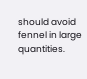should avoid fennel in large quantities.